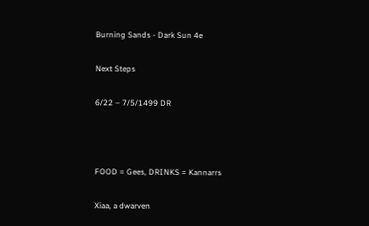Burning Sands - Dark Sun 4e

Next Steps

6/22 – 7/5/1499 DR



FOOD = Gees, DRINKS = Kannarrs

Xiaa, a dwarven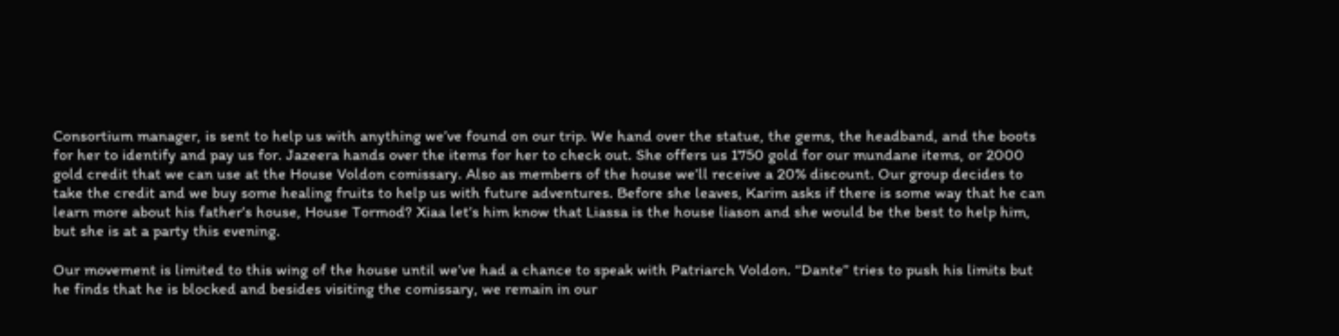Consortium manager, is sent to help us with anything we’ve found on our trip. We hand over the statue, the gems, the headband, and the boots for her to identify and pay us for. Jazeera hands over the items for her to check out. She offers us 1750 gold for our mundane items, or 2000 gold credit that we can use at the House Voldon comissary. Also as members of the house we’ll receive a 20% discount. Our group decides to take the credit and we buy some healing fruits to help us with future adventures. Before she leaves, Karim asks if there is some way that he can learn more about his father’s house, House Tormod? Xiaa let’s him know that Liassa is the house liason and she would be the best to help him, but she is at a party this evening.

Our movement is limited to this wing of the house until we’ve had a chance to speak with Patriarch Voldon. “Dante” tries to push his limits but he finds that he is blocked and besides visiting the comissary, we remain in our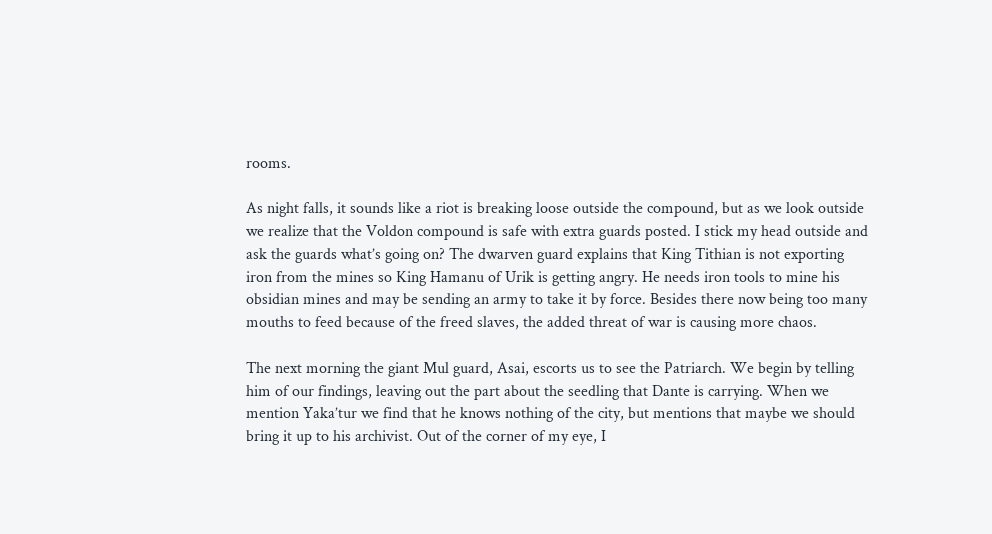rooms.

As night falls, it sounds like a riot is breaking loose outside the compound, but as we look outside we realize that the Voldon compound is safe with extra guards posted. I stick my head outside and ask the guards what’s going on? The dwarven guard explains that King Tithian is not exporting iron from the mines so King Hamanu of Urik is getting angry. He needs iron tools to mine his obsidian mines and may be sending an army to take it by force. Besides there now being too many mouths to feed because of the freed slaves, the added threat of war is causing more chaos.

The next morning the giant Mul guard, Asai, escorts us to see the Patriarch. We begin by telling him of our findings, leaving out the part about the seedling that Dante is carrying. When we mention Yaka’tur we find that he knows nothing of the city, but mentions that maybe we should bring it up to his archivist. Out of the corner of my eye, I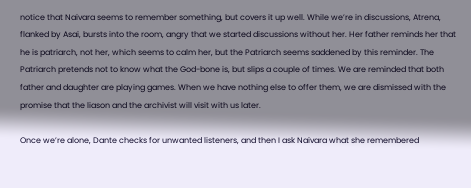notice that Naivara seems to remember something, but covers it up well. While we’re in discussions, Atrena, flanked by Asai, bursts into the room, angry that we started discussions without her. Her father reminds her that he is patriarch, not her, which seems to calm her, but the Patriarch seems saddened by this reminder. The Patriarch pretends not to know what the God-bone is, but slips a couple of times. We are reminded that both father and daughter are playing games. When we have nothing else to offer them, we are dismissed with the promise that the liason and the archivist will visit with us later.

Once we’re alone, Dante checks for unwanted listeners, and then I ask Naivara what she remembered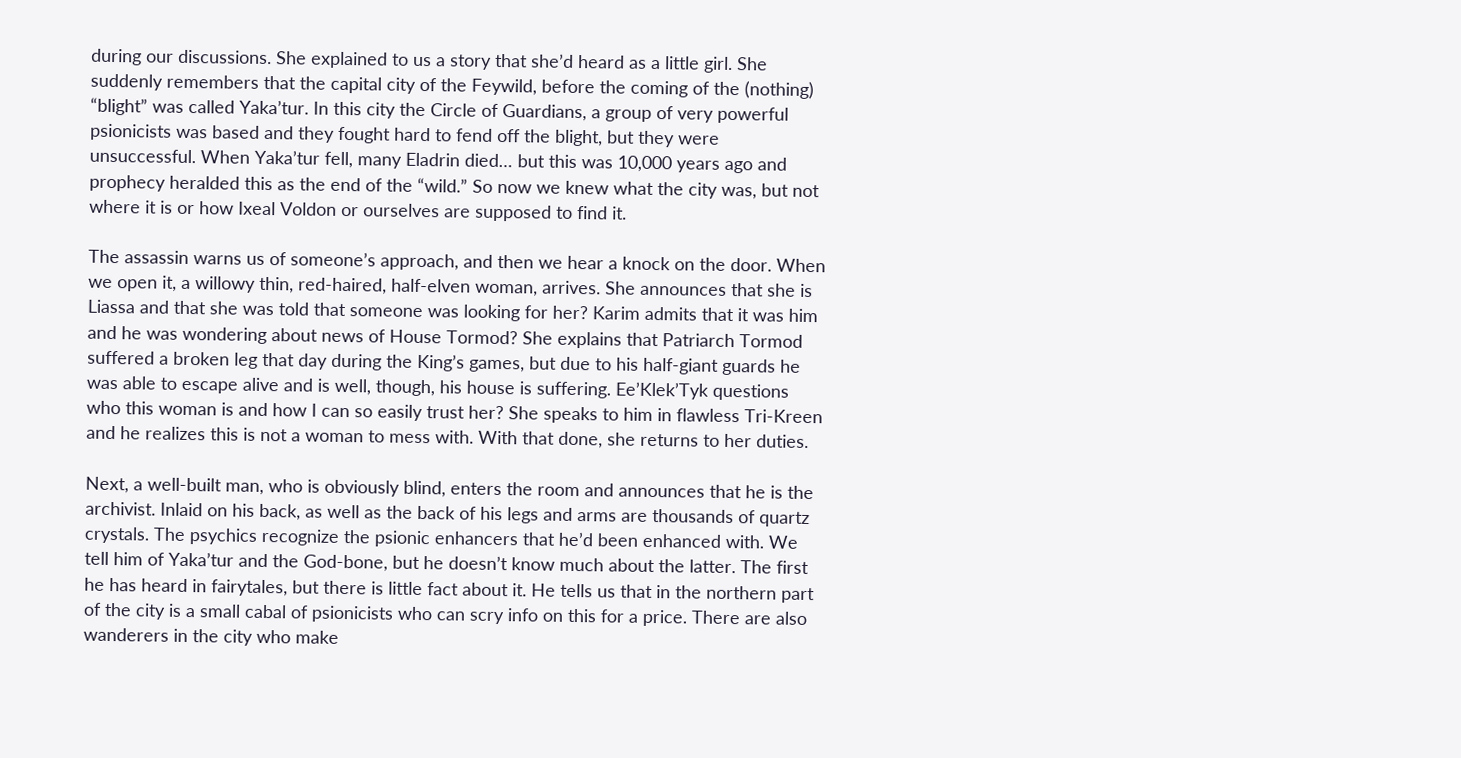during our discussions. She explained to us a story that she’d heard as a little girl. She suddenly remembers that the capital city of the Feywild, before the coming of the (nothing) “blight” was called Yaka’tur. In this city the Circle of Guardians, a group of very powerful psionicists was based and they fought hard to fend off the blight, but they were unsuccessful. When Yaka’tur fell, many Eladrin died… but this was 10,000 years ago and prophecy heralded this as the end of the “wild.” So now we knew what the city was, but not where it is or how Ixeal Voldon or ourselves are supposed to find it.

The assassin warns us of someone’s approach, and then we hear a knock on the door. When we open it, a willowy thin, red-haired, half-elven woman, arrives. She announces that she is Liassa and that she was told that someone was looking for her? Karim admits that it was him and he was wondering about news of House Tormod? She explains that Patriarch Tormod suffered a broken leg that day during the King’s games, but due to his half-giant guards he was able to escape alive and is well, though, his house is suffering. Ee’Klek’Tyk questions who this woman is and how I can so easily trust her? She speaks to him in flawless Tri-Kreen and he realizes this is not a woman to mess with. With that done, she returns to her duties.

Next, a well-built man, who is obviously blind, enters the room and announces that he is the archivist. Inlaid on his back, as well as the back of his legs and arms are thousands of quartz crystals. The psychics recognize the psionic enhancers that he’d been enhanced with. We tell him of Yaka’tur and the God-bone, but he doesn’t know much about the latter. The first he has heard in fairytales, but there is little fact about it. He tells us that in the northern part of the city is a small cabal of psionicists who can scry info on this for a price. There are also wanderers in the city who make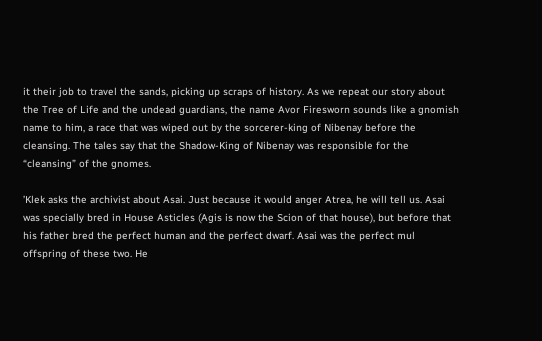it their job to travel the sands, picking up scraps of history. As we repeat our story about the Tree of Life and the undead guardians, the name Avor Firesworn sounds like a gnomish name to him, a race that was wiped out by the sorcerer-king of Nibenay before the cleansing. The tales say that the Shadow-King of Nibenay was responsible for the “cleansing” of the gnomes.

’Klek asks the archivist about Asai. Just because it would anger Atrea, he will tell us. Asai was specially bred in House Asticles (Agis is now the Scion of that house), but before that his father bred the perfect human and the perfect dwarf. Asai was the perfect mul offspring of these two. He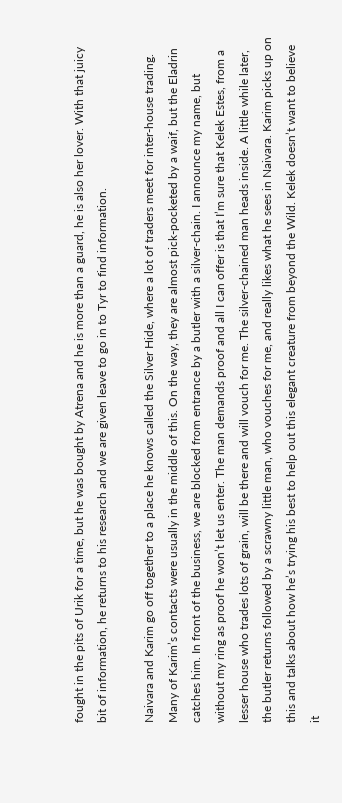fought in the pits of Urik for a time, but he was bought by Atrena and he is more than a guard, he is also her lover. With that juicy bit of information, he returns to his research and we are given leave to go in to Tyr to find information.

Naivara and Karim go off together to a place he knows called the Silver Hide, where a lot of traders meet for inter-house trading. Many of Karim’s contacts were usually in the middle of this. On the way, they are almost pick-pocketed by a waif, but the Eladrin catches him. In front of the business, we are blocked from entrance by a butler with a silver-chain. I announce my name, but without my ring as proof he won’t let us enter. The man demands proof and all I can offer is that I’m sure that Kelek Estes, from a lesser house who trades lots of grain, will be there and will vouch for me. The silver-chained man heads inside. A little while later, the butler returns followed by a scrawny little man, who vouches for me, and really likes what he sees in Naivara. Karim picks up on this and talks about how he’s trying his best to help out this elegant creature from beyond the Wild. Kelek doesn’t want to believe it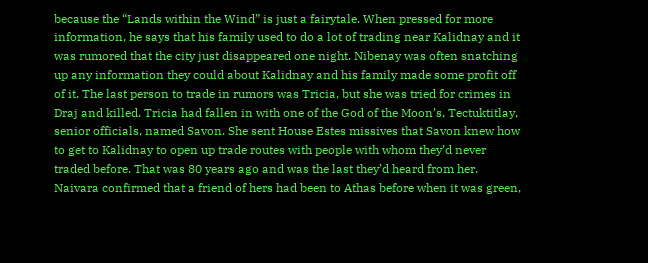because the “Lands within the Wind” is just a fairytale. When pressed for more information, he says that his family used to do a lot of trading near Kalidnay and it was rumored that the city just disappeared one night. Nibenay was often snatching up any information they could about Kalidnay and his family made some profit off of it. The last person to trade in rumors was Tricia, but she was tried for crimes in Draj and killed. Tricia had fallen in with one of the God of the Moon’s, Tectuktitlay, senior officials, named Savon. She sent House Estes missives that Savon knew how to get to Kalidnay to open up trade routes with people with whom they’d never traded before. That was 80 years ago and was the last they’d heard from her. Naivara confirmed that a friend of hers had been to Athas before when it was green,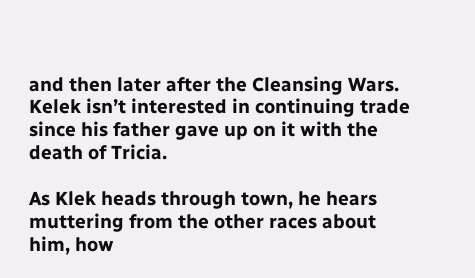and then later after the Cleansing Wars. Kelek isn’t interested in continuing trade since his father gave up on it with the death of Tricia.

As Klek heads through town, he hears muttering from the other races about him, how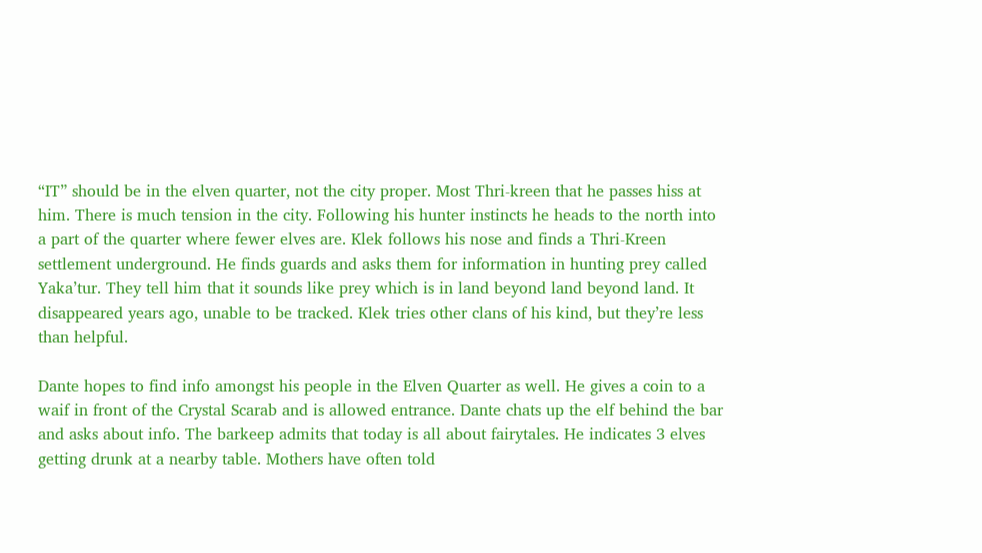“IT” should be in the elven quarter, not the city proper. Most Thri-kreen that he passes hiss at him. There is much tension in the city. Following his hunter instincts he heads to the north into a part of the quarter where fewer elves are. Klek follows his nose and finds a Thri-Kreen settlement underground. He finds guards and asks them for information in hunting prey called Yaka’tur. They tell him that it sounds like prey which is in land beyond land beyond land. It disappeared years ago, unable to be tracked. Klek tries other clans of his kind, but they’re less than helpful.

Dante hopes to find info amongst his people in the Elven Quarter as well. He gives a coin to a waif in front of the Crystal Scarab and is allowed entrance. Dante chats up the elf behind the bar and asks about info. The barkeep admits that today is all about fairytales. He indicates 3 elves getting drunk at a nearby table. Mothers have often told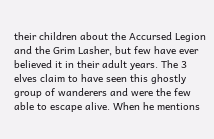their children about the Accursed Legion and the Grim Lasher, but few have ever believed it in their adult years. The 3 elves claim to have seen this ghostly group of wanderers and were the few able to escape alive. When he mentions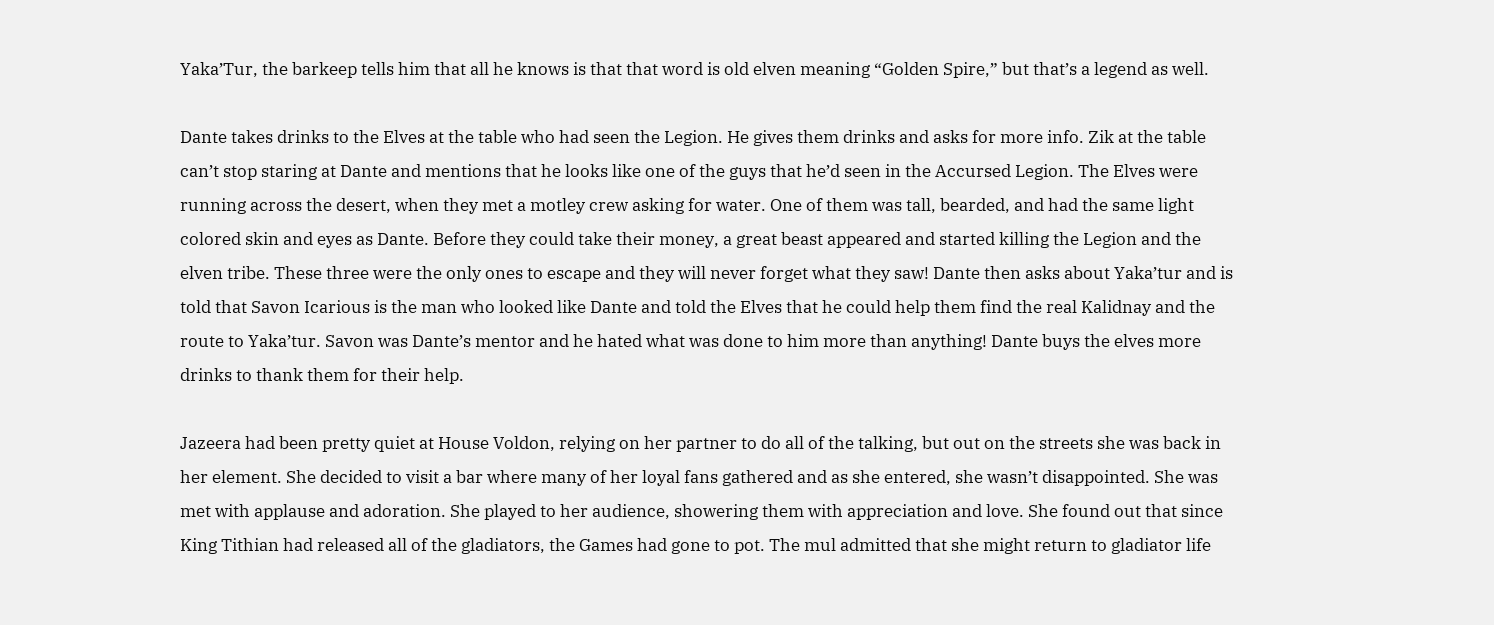Yaka’Tur, the barkeep tells him that all he knows is that that word is old elven meaning “Golden Spire,” but that’s a legend as well.

Dante takes drinks to the Elves at the table who had seen the Legion. He gives them drinks and asks for more info. Zik at the table can’t stop staring at Dante and mentions that he looks like one of the guys that he’d seen in the Accursed Legion. The Elves were running across the desert, when they met a motley crew asking for water. One of them was tall, bearded, and had the same light colored skin and eyes as Dante. Before they could take their money, a great beast appeared and started killing the Legion and the elven tribe. These three were the only ones to escape and they will never forget what they saw! Dante then asks about Yaka’tur and is told that Savon Icarious is the man who looked like Dante and told the Elves that he could help them find the real Kalidnay and the route to Yaka’tur. Savon was Dante’s mentor and he hated what was done to him more than anything! Dante buys the elves more drinks to thank them for their help.

Jazeera had been pretty quiet at House Voldon, relying on her partner to do all of the talking, but out on the streets she was back in her element. She decided to visit a bar where many of her loyal fans gathered and as she entered, she wasn’t disappointed. She was met with applause and adoration. She played to her audience, showering them with appreciation and love. She found out that since King Tithian had released all of the gladiators, the Games had gone to pot. The mul admitted that she might return to gladiator life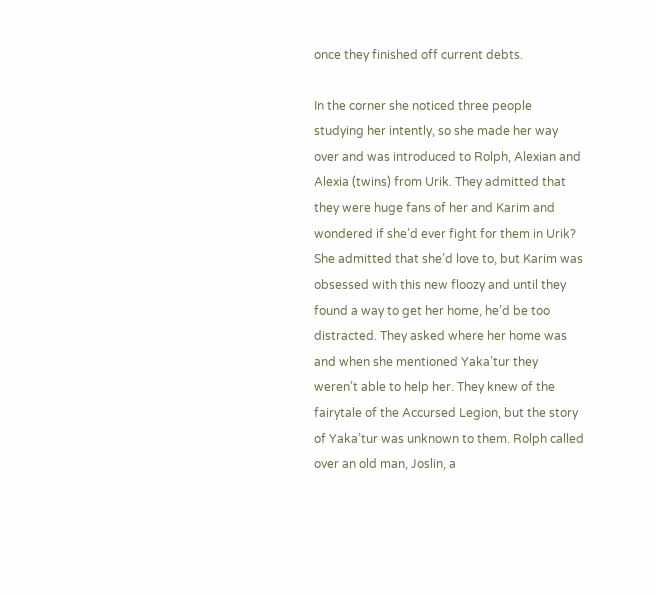once they finished off current debts.

In the corner she noticed three people studying her intently, so she made her way over and was introduced to Rolph, Alexian and Alexia (twins) from Urik. They admitted that they were huge fans of her and Karim and wondered if she’d ever fight for them in Urik? She admitted that she’d love to, but Karim was obsessed with this new floozy and until they found a way to get her home, he’d be too distracted. They asked where her home was and when she mentioned Yaka’tur they weren’t able to help her. They knew of the fairytale of the Accursed Legion, but the story of Yaka’tur was unknown to them. Rolph called over an old man, Joslin, a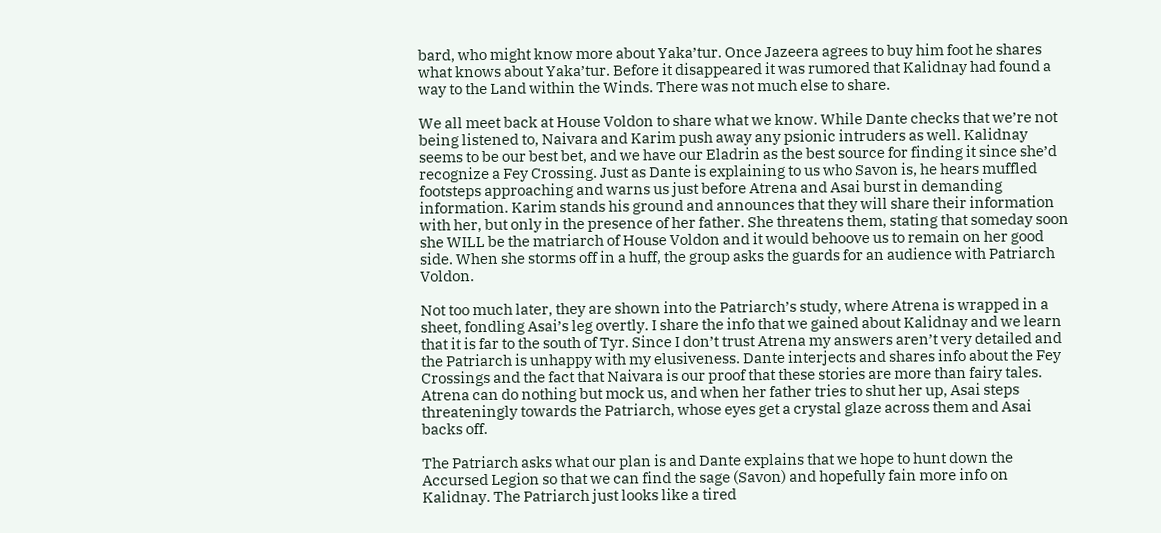bard, who might know more about Yaka’tur. Once Jazeera agrees to buy him foot he shares what knows about Yaka’tur. Before it disappeared it was rumored that Kalidnay had found a way to the Land within the Winds. There was not much else to share.

We all meet back at House Voldon to share what we know. While Dante checks that we’re not being listened to, Naivara and Karim push away any psionic intruders as well. Kalidnay seems to be our best bet, and we have our Eladrin as the best source for finding it since she’d recognize a Fey Crossing. Just as Dante is explaining to us who Savon is, he hears muffled footsteps approaching and warns us just before Atrena and Asai burst in demanding information. Karim stands his ground and announces that they will share their information with her, but only in the presence of her father. She threatens them, stating that someday soon she WILL be the matriarch of House Voldon and it would behoove us to remain on her good side. When she storms off in a huff, the group asks the guards for an audience with Patriarch Voldon.

Not too much later, they are shown into the Patriarch’s study, where Atrena is wrapped in a sheet, fondling Asai’s leg overtly. I share the info that we gained about Kalidnay and we learn that it is far to the south of Tyr. Since I don’t trust Atrena my answers aren’t very detailed and the Patriarch is unhappy with my elusiveness. Dante interjects and shares info about the Fey Crossings and the fact that Naivara is our proof that these stories are more than fairy tales. Atrena can do nothing but mock us, and when her father tries to shut her up, Asai steps threateningly towards the Patriarch, whose eyes get a crystal glaze across them and Asai backs off.

The Patriarch asks what our plan is and Dante explains that we hope to hunt down the Accursed Legion so that we can find the sage (Savon) and hopefully fain more info on Kalidnay. The Patriarch just looks like a tired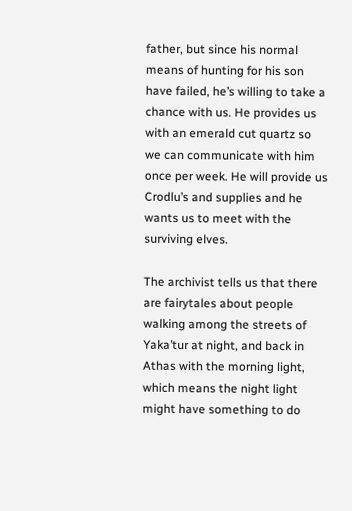father, but since his normal means of hunting for his son have failed, he’s willing to take a chance with us. He provides us with an emerald cut quartz so we can communicate with him once per week. He will provide us Crodlu’s and supplies and he wants us to meet with the surviving elves.

The archivist tells us that there are fairytales about people walking among the streets of Yaka’tur at night, and back in Athas with the morning light, which means the night light might have something to do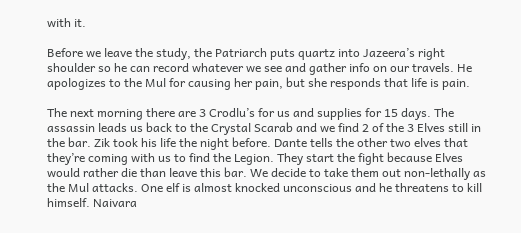with it.

Before we leave the study, the Patriarch puts quartz into Jazeera’s right shoulder so he can record whatever we see and gather info on our travels. He apologizes to the Mul for causing her pain, but she responds that life is pain.

The next morning there are 3 Crodlu’s for us and supplies for 15 days. The assassin leads us back to the Crystal Scarab and we find 2 of the 3 Elves still in the bar. Zik took his life the night before. Dante tells the other two elves that they’re coming with us to find the Legion. They start the fight because Elves would rather die than leave this bar. We decide to take them out non-lethally as the Mul attacks. One elf is almost knocked unconscious and he threatens to kill himself. Naivara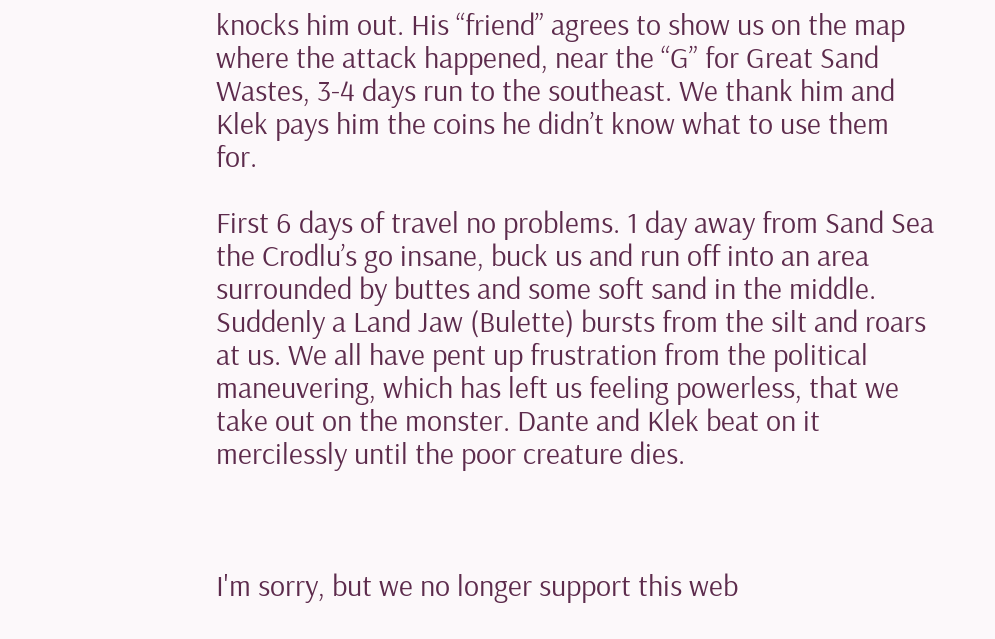knocks him out. His “friend” agrees to show us on the map where the attack happened, near the “G” for Great Sand Wastes, 3-4 days run to the southeast. We thank him and Klek pays him the coins he didn’t know what to use them for.

First 6 days of travel no problems. 1 day away from Sand Sea the Crodlu’s go insane, buck us and run off into an area surrounded by buttes and some soft sand in the middle. Suddenly a Land Jaw (Bulette) bursts from the silt and roars at us. We all have pent up frustration from the political maneuvering, which has left us feeling powerless, that we take out on the monster. Dante and Klek beat on it mercilessly until the poor creature dies.



I'm sorry, but we no longer support this web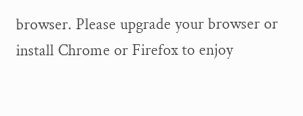browser. Please upgrade your browser or install Chrome or Firefox to enjoy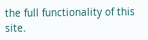the full functionality of this site.